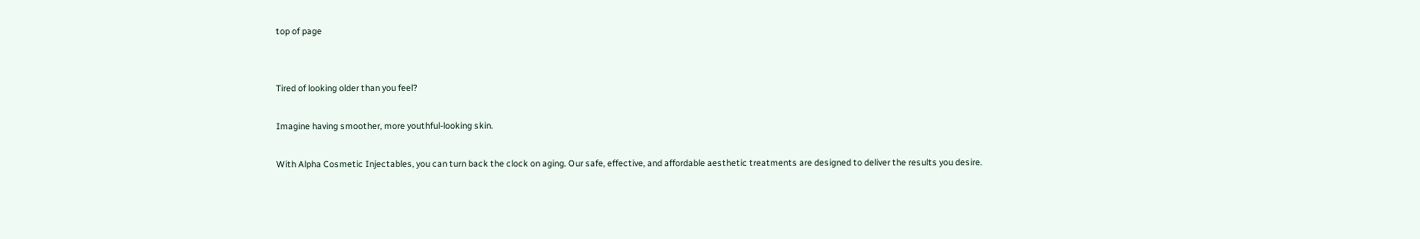top of page


Tired of looking older than you feel?

Imagine having smoother, more youthful-looking skin.

With Alpha Cosmetic Injectables, you can turn back the clock on aging. Our safe, effective, and affordable aesthetic treatments are designed to deliver the results you desire.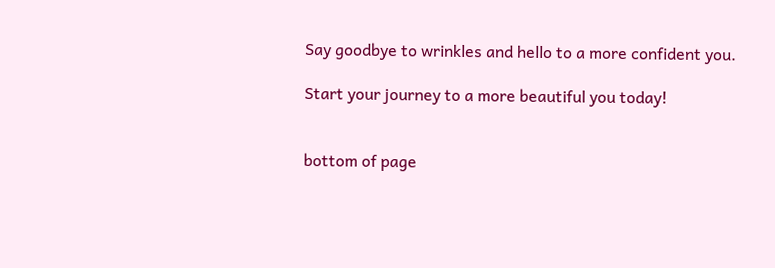Say goodbye to wrinkles and hello to a more confident you.

Start your journey to a more beautiful you today!


bottom of page